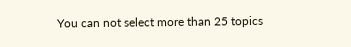You can not select more than 25 topics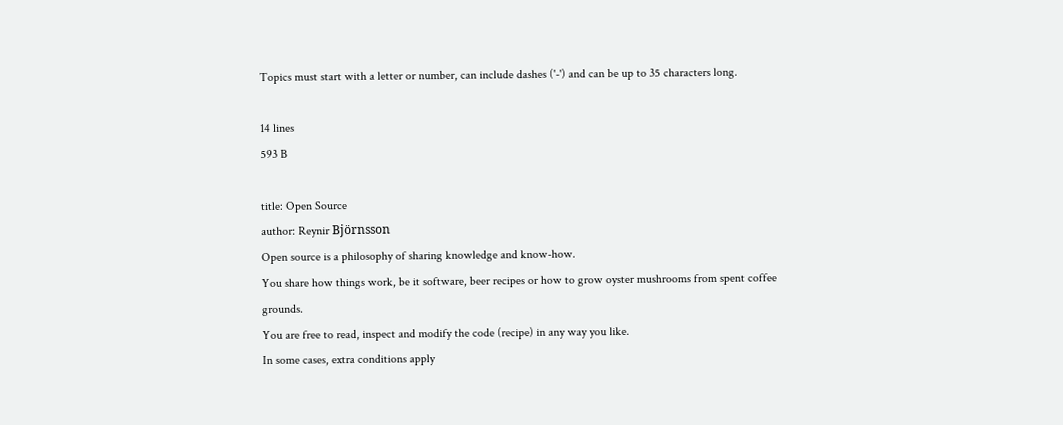Topics must start with a letter or number, can include dashes ('-') and can be up to 35 characters long.

14 lines
593 B

title: Open Source
author: Reynir Björnsson
Open source is a philosophy of sharing knowledge and know-how.
You share how things work, be it software, beer recipes or how to grow oyster mushrooms from spent coffee grounds.
You are free to read, inspect and modify the code (recipe) in any way you like.
In some cases, extra conditions apply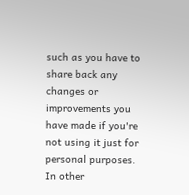such as you have to share back any changes or improvements you have made if you're not using it just for personal purposes.
In other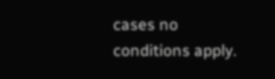cases no conditions apply.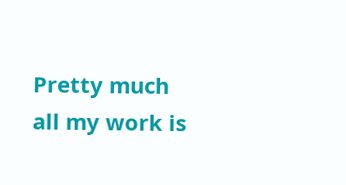Pretty much all my work is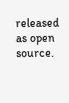released as open source.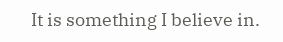It is something I believe in.